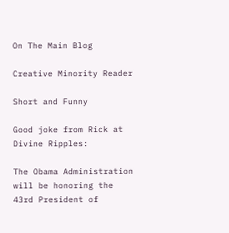On The Main Blog

Creative Minority Reader

Short and Funny

Good joke from Rick at Divine Ripples:

The Obama Administration will be honoring the 43rd President of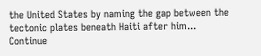the United States by naming the gap between the tectonic plates beneath Haiti after him...
Continue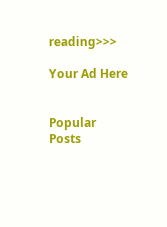reading>>>

Your Ad Here


Popular Posts